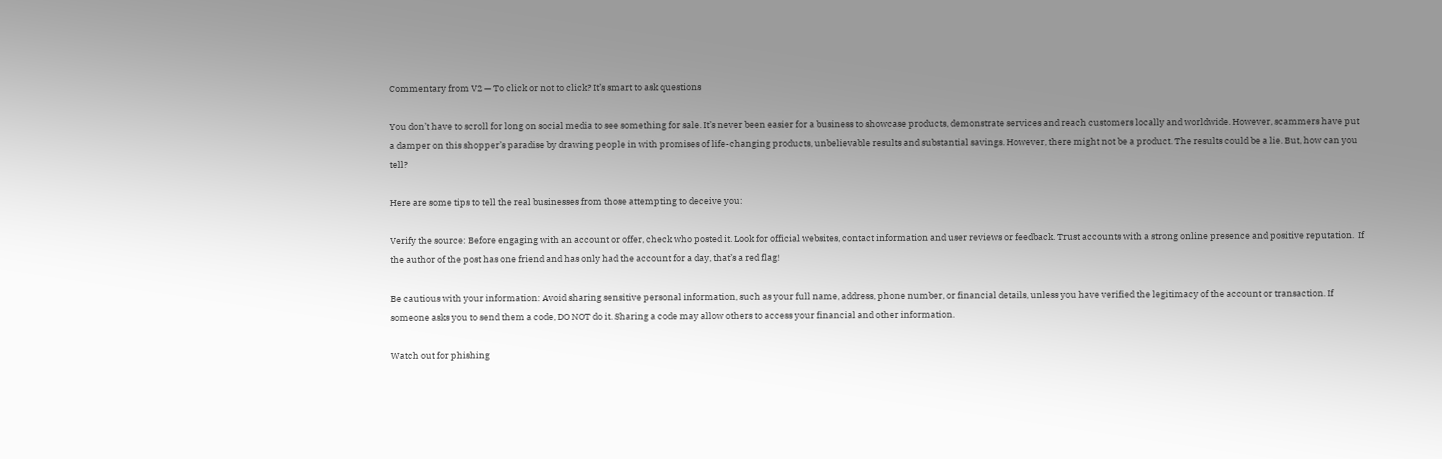Commentary from V2 — To click or not to click? It’s smart to ask questions

You don’t have to scroll for long on social media to see something for sale. It’s never been easier for a business to showcase products, demonstrate services and reach customers locally and worldwide. However, scammers have put a damper on this shopper’s paradise by drawing people in with promises of life-changing products, unbelievable results and substantial savings. However, there might not be a product. The results could be a lie. But, how can you tell?

Here are some tips to tell the real businesses from those attempting to deceive you:

Verify the source: Before engaging with an account or offer, check who posted it. Look for official websites, contact information and user reviews or feedback. Trust accounts with a strong online presence and positive reputation.  If the author of the post has one friend and has only had the account for a day, that’s a red flag!

Be cautious with your information: Avoid sharing sensitive personal information, such as your full name, address, phone number, or financial details, unless you have verified the legitimacy of the account or transaction. If someone asks you to send them a code, DO NOT do it. Sharing a code may allow others to access your financial and other information.

Watch out for phishing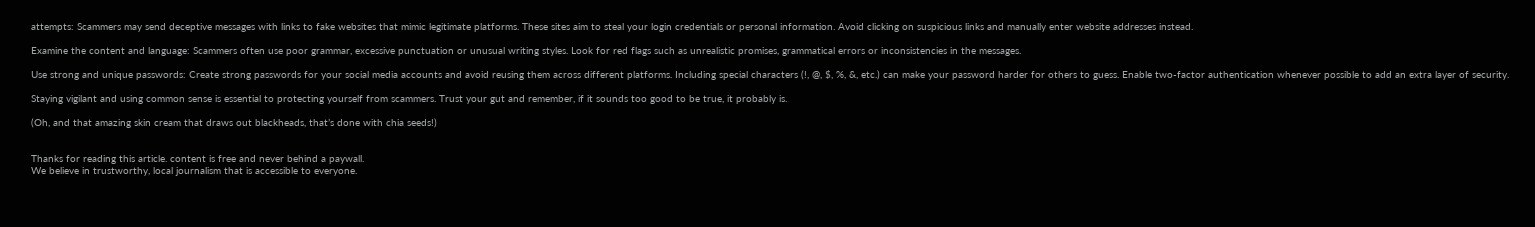attempts: Scammers may send deceptive messages with links to fake websites that mimic legitimate platforms. These sites aim to steal your login credentials or personal information. Avoid clicking on suspicious links and manually enter website addresses instead.

Examine the content and language: Scammers often use poor grammar, excessive punctuation or unusual writing styles. Look for red flags such as unrealistic promises, grammatical errors or inconsistencies in the messages.

Use strong and unique passwords: Create strong passwords for your social media accounts and avoid reusing them across different platforms. Including special characters (!, @, $, %, &, etc.) can make your password harder for others to guess. Enable two-factor authentication whenever possible to add an extra layer of security.

Staying vigilant and using common sense is essential to protecting yourself from scammers. Trust your gut and remember, if it sounds too good to be true, it probably is.

(Oh, and that amazing skin cream that draws out blackheads, that’s done with chia seeds!)


Thanks for reading this article. content is free and never behind a paywall.
We believe in trustworthy, local journalism that is accessible to everyone.